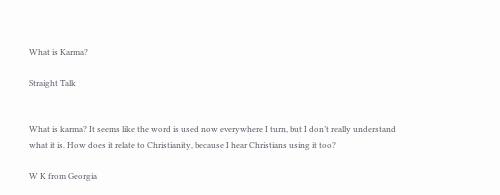What is Karma?

Straight Talk


What is karma? It seems like the word is used now everywhere I turn, but I don’t really understand what it is. How does it relate to Christianity, because I hear Christians using it too?

W K from Georgia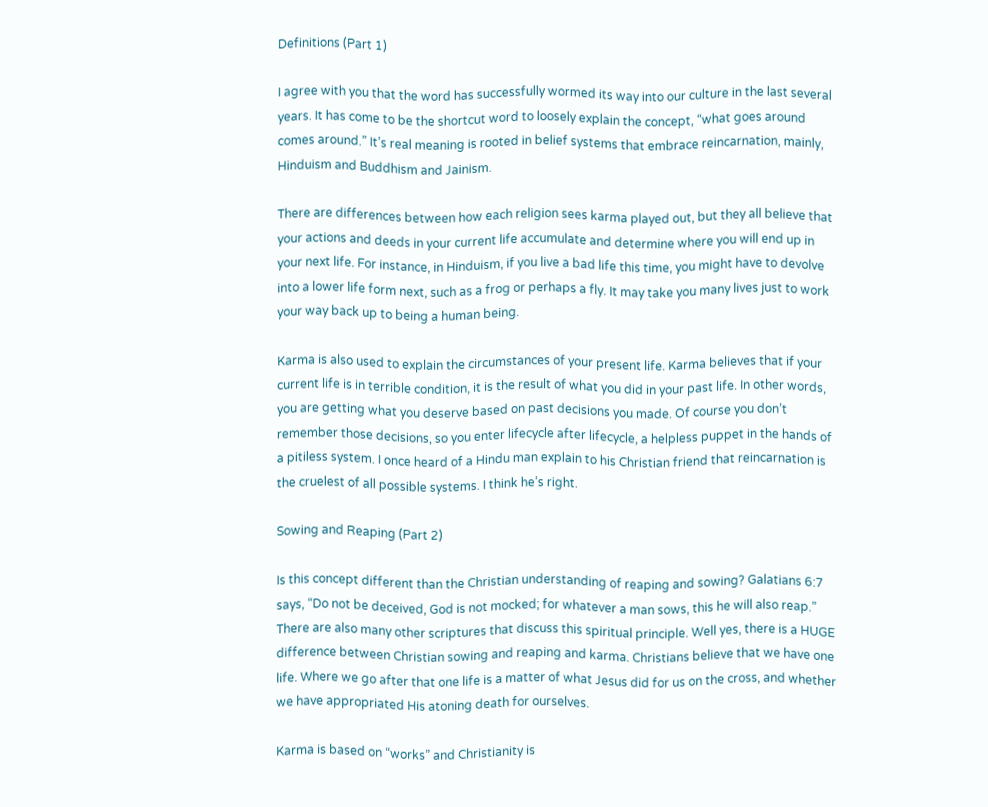Definitions (Part 1)

I agree with you that the word has successfully wormed its way into our culture in the last several years. It has come to be the shortcut word to loosely explain the concept, “what goes around comes around.” It’s real meaning is rooted in belief systems that embrace reincarnation, mainly, Hinduism and Buddhism and Jainism.

There are differences between how each religion sees karma played out, but they all believe that your actions and deeds in your current life accumulate and determine where you will end up in your next life. For instance, in Hinduism, if you live a bad life this time, you might have to devolve into a lower life form next, such as a frog or perhaps a fly. It may take you many lives just to work your way back up to being a human being.

Karma is also used to explain the circumstances of your present life. Karma believes that if your current life is in terrible condition, it is the result of what you did in your past life. In other words, you are getting what you deserve based on past decisions you made. Of course you don’t remember those decisions, so you enter lifecycle after lifecycle, a helpless puppet in the hands of a pitiless system. I once heard of a Hindu man explain to his Christian friend that reincarnation is the cruelest of all possible systems. I think he’s right.

Sowing and Reaping (Part 2)

Is this concept different than the Christian understanding of reaping and sowing? Galatians 6:7 says, “Do not be deceived, God is not mocked; for whatever a man sows, this he will also reap.” There are also many other scriptures that discuss this spiritual principle. Well yes, there is a HUGE difference between Christian sowing and reaping and karma. Christians believe that we have one life. Where we go after that one life is a matter of what Jesus did for us on the cross, and whether we have appropriated His atoning death for ourselves.

Karma is based on “works” and Christianity is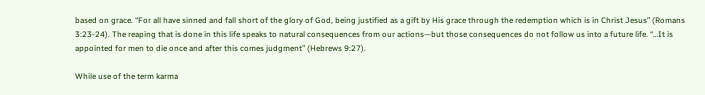based on grace. “For all have sinned and fall short of the glory of God, being justified as a gift by His grace through the redemption which is in Christ Jesus” (Romans 3:23-24). The reaping that is done in this life speaks to natural consequences from our actions—but those consequences do not follow us into a future life. “…It is appointed for men to die once and after this comes judgment” (Hebrews 9:27).

While use of the term karma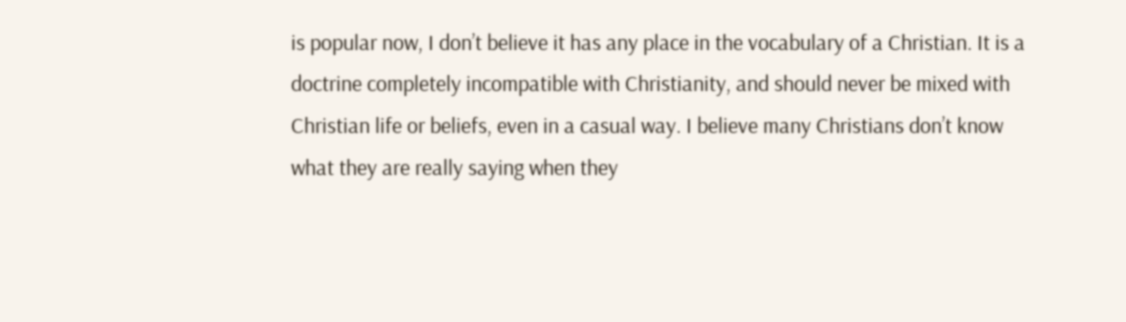is popular now, I don’t believe it has any place in the vocabulary of a Christian. It is a doctrine completely incompatible with Christianity, and should never be mixed with Christian life or beliefs, even in a casual way. I believe many Christians don’t know what they are really saying when they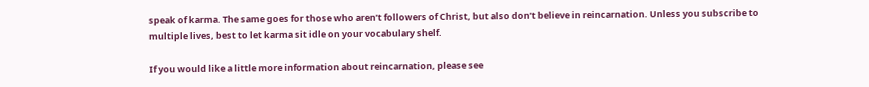speak of karma. The same goes for those who aren’t followers of Christ, but also don’t believe in reincarnation. Unless you subscribe to multiple lives, best to let karma sit idle on your vocabulary shelf.

If you would like a little more information about reincarnation, please see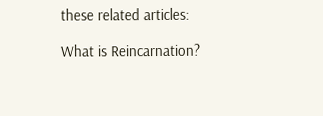these related articles:

What is Reincarnation?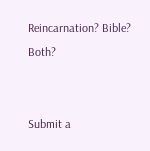Reincarnation? Bible? Both?


Submit a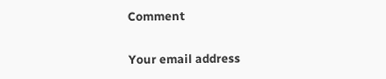Comment

Your email address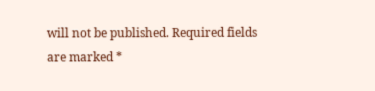will not be published. Required fields are marked *